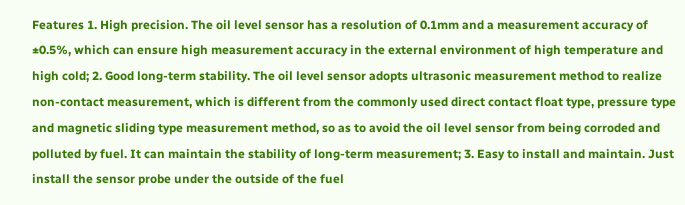Features 1. High precision. The oil level sensor has a resolution of 0.1mm and a measurement accuracy of ±0.5%, which can ensure high measurement accuracy in the external environment of high temperature and high cold; 2. Good long-term stability. The oil level sensor adopts ultrasonic measurement method to realize non-contact measurement, which is different from the commonly used direct contact float type, pressure type and magnetic sliding type measurement method, so as to avoid the oil level sensor from being corroded and polluted by fuel. It can maintain the stability of long-term measurement; 3. Easy to install and maintain. Just install the sensor probe under the outside of the fuel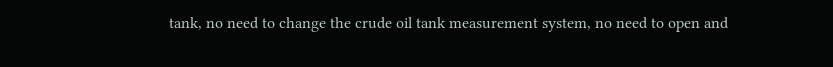tank, no need to change the crude oil tank measurement system, no need to open and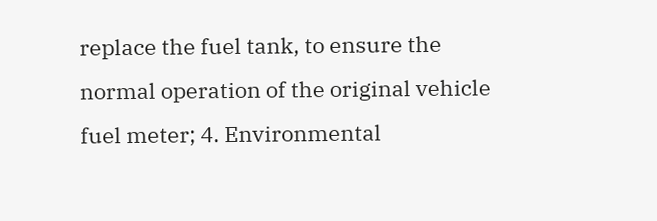replace the fuel tank, to ensure the normal operation of the original vehicle fuel meter; 4. Environmental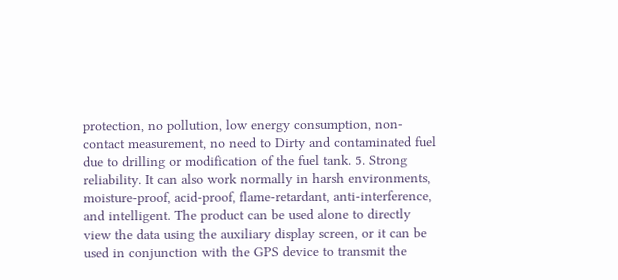protection, no pollution, low energy consumption, non-contact measurement, no need to Dirty and contaminated fuel due to drilling or modification of the fuel tank. 5. Strong reliability. It can also work normally in harsh environments, moisture-proof, acid-proof, flame-retardant, anti-interference, and intelligent. The product can be used alone to directly view the data using the auxiliary display screen, or it can be used in conjunction with the GPS device to transmit the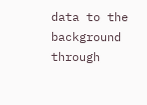data to the background through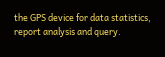the GPS device for data statistics, report analysis and query.